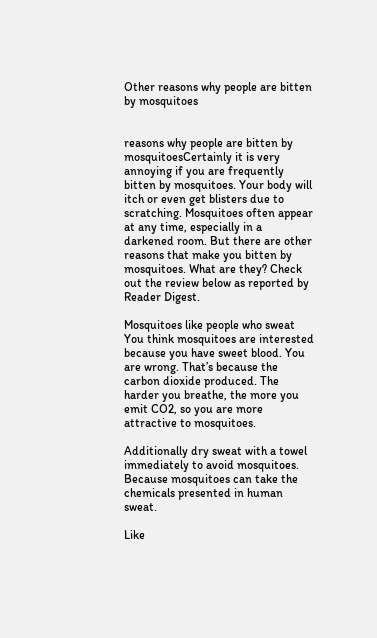Other reasons why people are bitten by mosquitoes


reasons why people are bitten by mosquitoesCertainly it is very annoying if you are frequently bitten by mosquitoes. Your body will itch or even get blisters due to scratching. Mosquitoes often appear at any time, especially in a darkened room. But there are other reasons that make you bitten by mosquitoes. What are they? Check out the review below as reported by Reader Digest.

Mosquitoes like people who sweat
You think mosquitoes are interested because you have sweet blood. You are wrong. That’s because the carbon dioxide produced. The harder you breathe, the more you emit CO2, so you are more attractive to mosquitoes.

Additionally dry sweat with a towel immediately to avoid mosquitoes. Because mosquitoes can take the chemicals presented in human sweat.

Like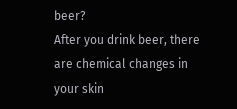beer?
After you drink beer, there are chemical changes in your skin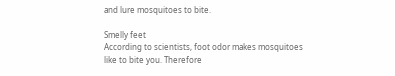and lure mosquitoes to bite.

Smelly feet
According to scientists, foot odor makes mosquitoes like to bite you. Therefore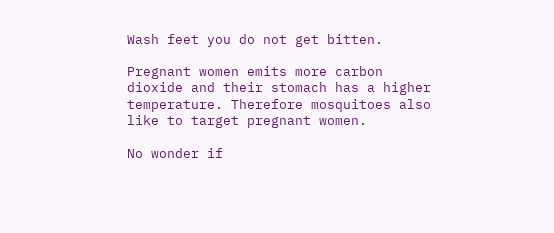Wash feet you do not get bitten.

Pregnant women emits more carbon dioxide and their stomach has a higher temperature. Therefore mosquitoes also like to target pregnant women.

No wonder if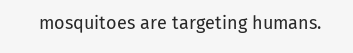mosquitoes are targeting humans.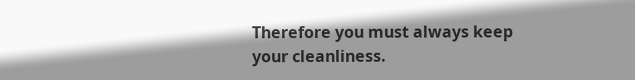Therefore you must always keep your cleanliness.